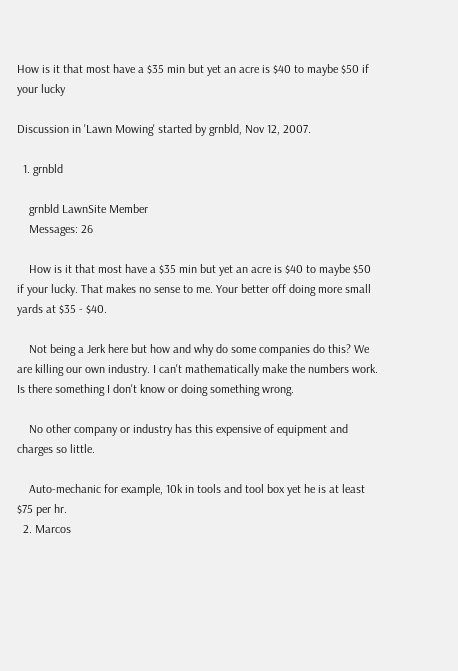How is it that most have a $35 min but yet an acre is $40 to maybe $50 if your lucky

Discussion in 'Lawn Mowing' started by grnbld, Nov 12, 2007.

  1. grnbld

    grnbld LawnSite Member
    Messages: 26

    How is it that most have a $35 min but yet an acre is $40 to maybe $50 if your lucky. That makes no sense to me. Your better off doing more small yards at $35 - $40.

    Not being a Jerk here but how and why do some companies do this? We are killing our own industry. I can't mathematically make the numbers work. Is there something I don't know or doing something wrong.

    No other company or industry has this expensive of equipment and charges so little.

    Auto-mechanic for example, 10k in tools and tool box yet he is at least $75 per hr.
  2. Marcos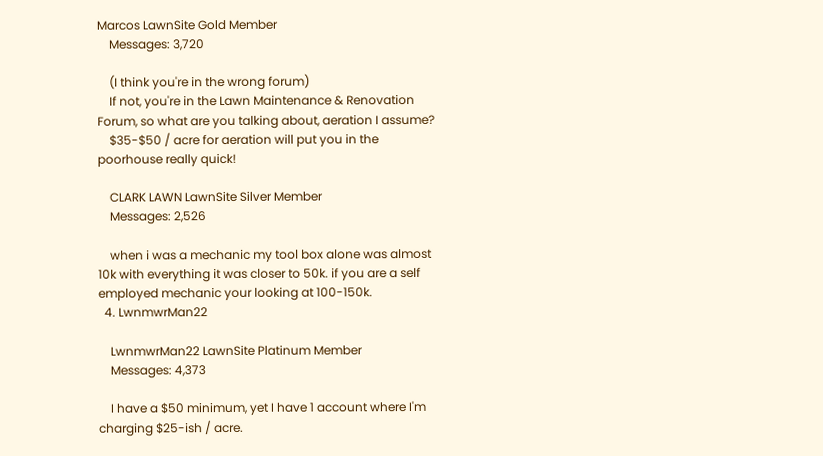Marcos LawnSite Gold Member
    Messages: 3,720

    (I think you're in the wrong forum)
    If not, you're in the Lawn Maintenance & Renovation Forum, so what are you talking about, aeration I assume?
    $35-$50 / acre for aeration will put you in the poorhouse really quick!

    CLARK LAWN LawnSite Silver Member
    Messages: 2,526

    when i was a mechanic my tool box alone was almost 10k with everything it was closer to 50k. if you are a self employed mechanic your looking at 100-150k.
  4. LwnmwrMan22

    LwnmwrMan22 LawnSite Platinum Member
    Messages: 4,373

    I have a $50 minimum, yet I have 1 account where I'm charging $25-ish / acre.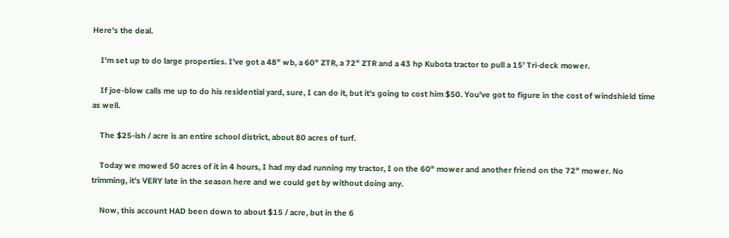Here's the deal.

    I'm set up to do large properties. I've got a 48" wb, a 60" ZTR, a 72" ZTR and a 43 hp Kubota tractor to pull a 15' Tri-deck mower.

    If joe-blow calls me up to do his residential yard, sure, I can do it, but it's going to cost him $50. You've got to figure in the cost of windshield time as well.

    The $25-ish / acre is an entire school district, about 80 acres of turf.

    Today we mowed 50 acres of it in 4 hours, I had my dad running my tractor, I on the 60" mower and another friend on the 72" mower. No trimming, it's VERY late in the season here and we could get by without doing any.

    Now, this account HAD been down to about $15 / acre, but in the 6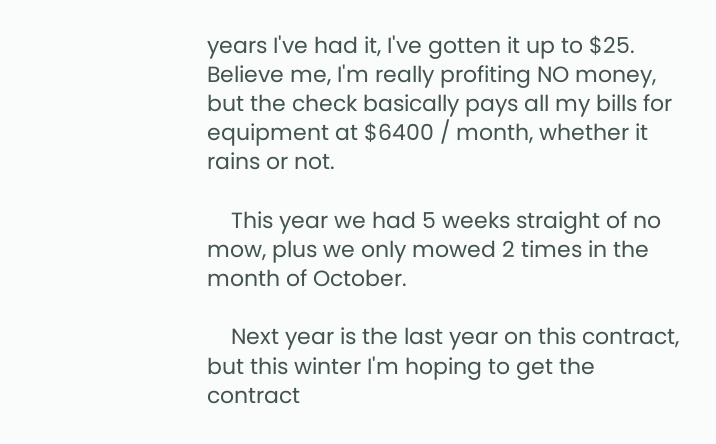years I've had it, I've gotten it up to $25. Believe me, I'm really profiting NO money, but the check basically pays all my bills for equipment at $6400 / month, whether it rains or not.

    This year we had 5 weeks straight of no mow, plus we only mowed 2 times in the month of October.

    Next year is the last year on this contract, but this winter I'm hoping to get the contract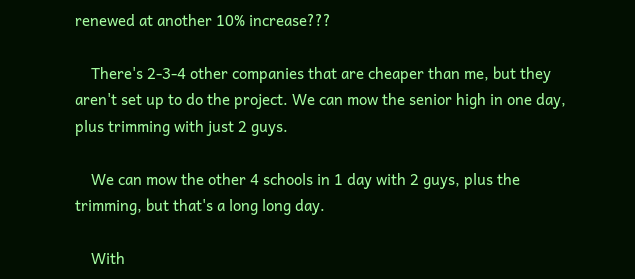renewed at another 10% increase???

    There's 2-3-4 other companies that are cheaper than me, but they aren't set up to do the project. We can mow the senior high in one day, plus trimming with just 2 guys.

    We can mow the other 4 schools in 1 day with 2 guys, plus the trimming, but that's a long long day.

    With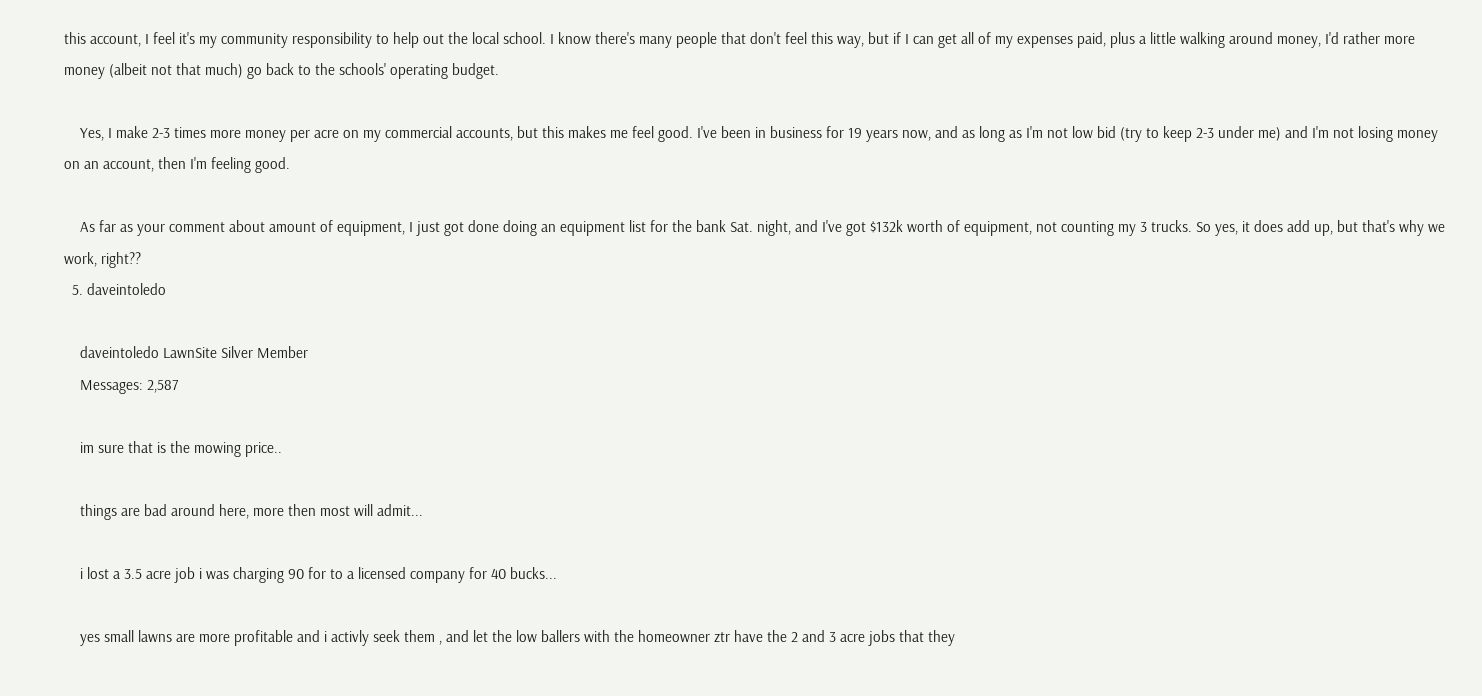this account, I feel it's my community responsibility to help out the local school. I know there's many people that don't feel this way, but if I can get all of my expenses paid, plus a little walking around money, I'd rather more money (albeit not that much) go back to the schools' operating budget.

    Yes, I make 2-3 times more money per acre on my commercial accounts, but this makes me feel good. I've been in business for 19 years now, and as long as I'm not low bid (try to keep 2-3 under me) and I'm not losing money on an account, then I'm feeling good.

    As far as your comment about amount of equipment, I just got done doing an equipment list for the bank Sat. night, and I've got $132k worth of equipment, not counting my 3 trucks. So yes, it does add up, but that's why we work, right??
  5. daveintoledo

    daveintoledo LawnSite Silver Member
    Messages: 2,587

    im sure that is the mowing price..

    things are bad around here, more then most will admit...

    i lost a 3.5 acre job i was charging 90 for to a licensed company for 40 bucks...

    yes small lawns are more profitable and i activly seek them , and let the low ballers with the homeowner ztr have the 2 and 3 acre jobs that they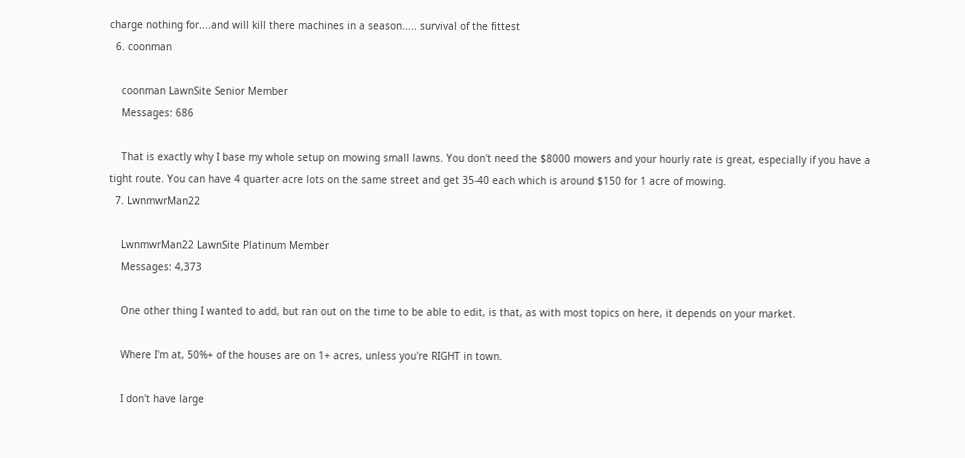charge nothing for....and will kill there machines in a season..... survival of the fittest
  6. coonman

    coonman LawnSite Senior Member
    Messages: 686

    That is exactly why I base my whole setup on mowing small lawns. You don't need the $8000 mowers and your hourly rate is great, especially if you have a tight route. You can have 4 quarter acre lots on the same street and get 35-40 each which is around $150 for 1 acre of mowing.
  7. LwnmwrMan22

    LwnmwrMan22 LawnSite Platinum Member
    Messages: 4,373

    One other thing I wanted to add, but ran out on the time to be able to edit, is that, as with most topics on here, it depends on your market.

    Where I'm at, 50%+ of the houses are on 1+ acres, unless you're RIGHT in town.

    I don't have large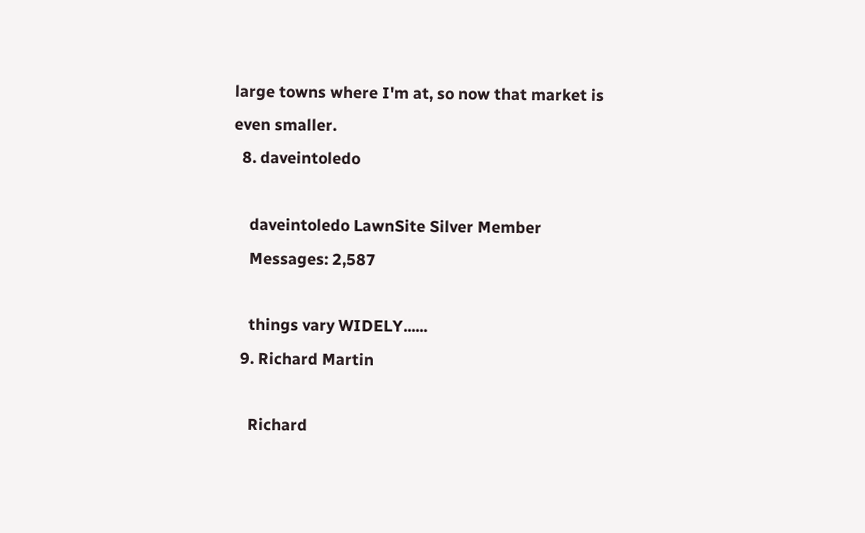large towns where I'm at, so now that market is even smaller.
  8. daveintoledo

    daveintoledo LawnSite Silver Member
    Messages: 2,587

    things vary WIDELY......
  9. Richard Martin

    Richard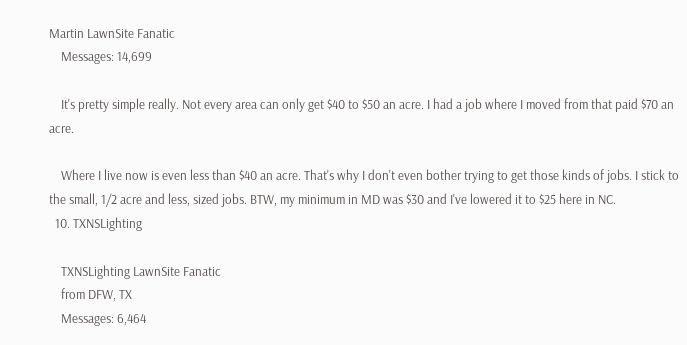Martin LawnSite Fanatic
    Messages: 14,699

    It's pretty simple really. Not every area can only get $40 to $50 an acre. I had a job where I moved from that paid $70 an acre.

    Where I live now is even less than $40 an acre. That's why I don't even bother trying to get those kinds of jobs. I stick to the small, 1/2 acre and less, sized jobs. BTW, my minimum in MD was $30 and I've lowered it to $25 here in NC.
  10. TXNSLighting

    TXNSLighting LawnSite Fanatic
    from DFW, TX
    Messages: 6,464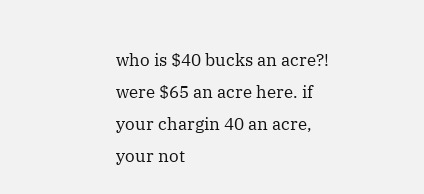who is $40 bucks an acre?! were $65 an acre here. if your chargin 40 an acre, your not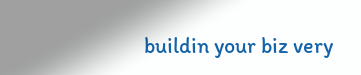buildin your biz very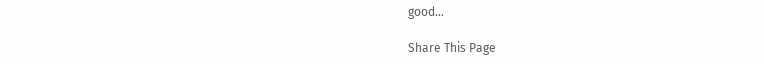good...

Share This Page